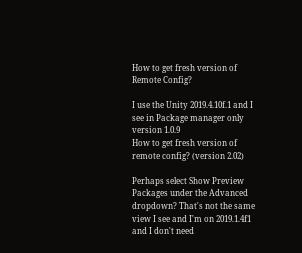How to get fresh version of Remote Config?

I use the Unity 2019.4.10f.1 and I see in Package manager only version 1.0.9
How to get fresh version of remote config? (version 2.02)

Perhaps select Show Preview Packages under the Advanced dropdown? That's not the same view I see and I'm on 2019.1.4f1 and I don't need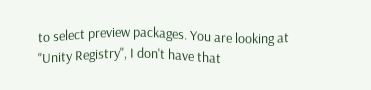to select preview packages. You are looking at "Unity Registry", I don't have that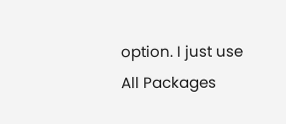option. I just use All Packages